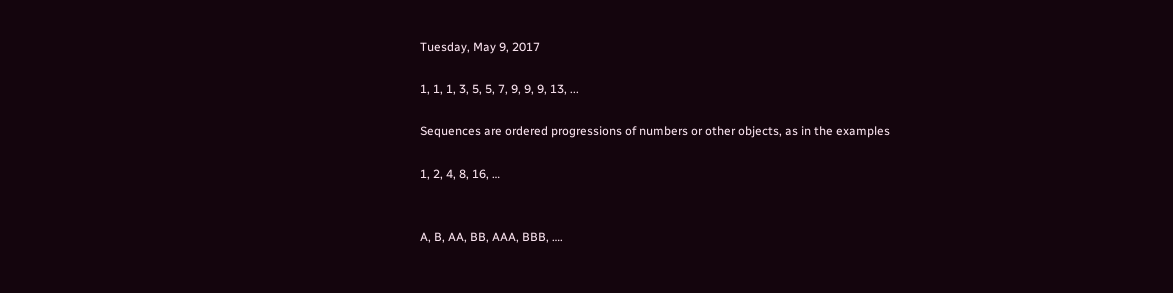Tuesday, May 9, 2017

1, 1, 1, 3, 5, 5, 7, 9, 9, 9, 13, ...

Sequences are ordered progressions of numbers or other objects, as in the examples

1, 2, 4, 8, 16, …


A, B, AA, BB, AAA, BBB, ….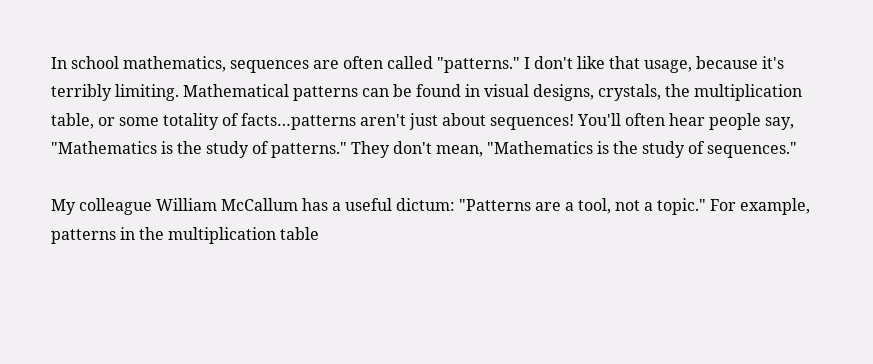In school mathematics, sequences are often called "patterns." I don't like that usage, because it's terribly limiting. Mathematical patterns can be found in visual designs, crystals, the multiplication table, or some totality of facts…patterns aren't just about sequences! You'll often hear people say, "Mathematics is the study of patterns." They don't mean, "Mathematics is the study of sequences."

My colleague William McCallum has a useful dictum: "Patterns are a tool, not a topic." For example, patterns in the multiplication table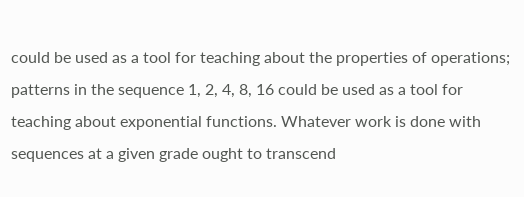could be used as a tool for teaching about the properties of operations; patterns in the sequence 1, 2, 4, 8, 16 could be used as a tool for teaching about exponential functions. Whatever work is done with sequences at a given grade ought to transcend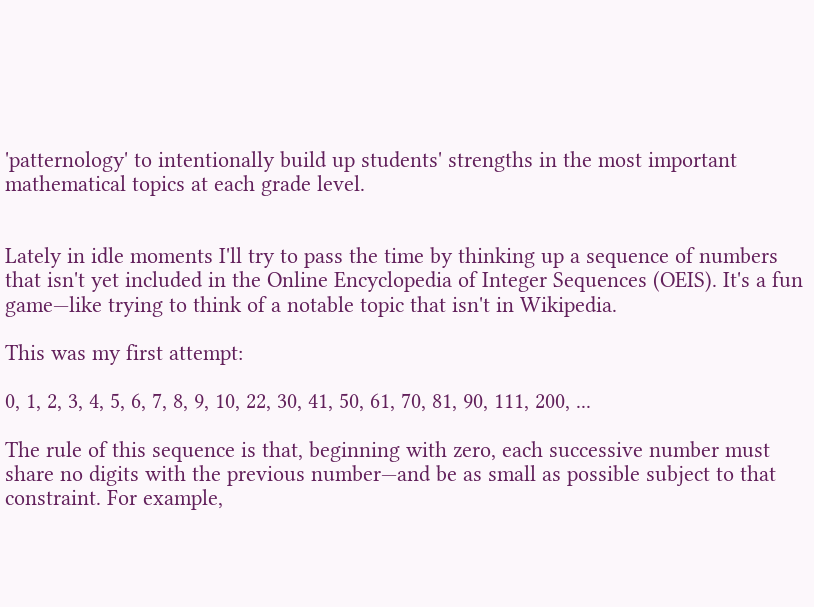'patternology' to intentionally build up students' strengths in the most important mathematical topics at each grade level.


Lately in idle moments I'll try to pass the time by thinking up a sequence of numbers that isn't yet included in the Online Encyclopedia of Integer Sequences (OEIS). It's a fun game—like trying to think of a notable topic that isn't in Wikipedia.

This was my first attempt:

0, 1, 2, 3, 4, 5, 6, 7, 8, 9, 10, 22, 30, 41, 50, 61, 70, 81, 90, 111, 200, ...

The rule of this sequence is that, beginning with zero, each successive number must share no digits with the previous number—and be as small as possible subject to that constraint. For example,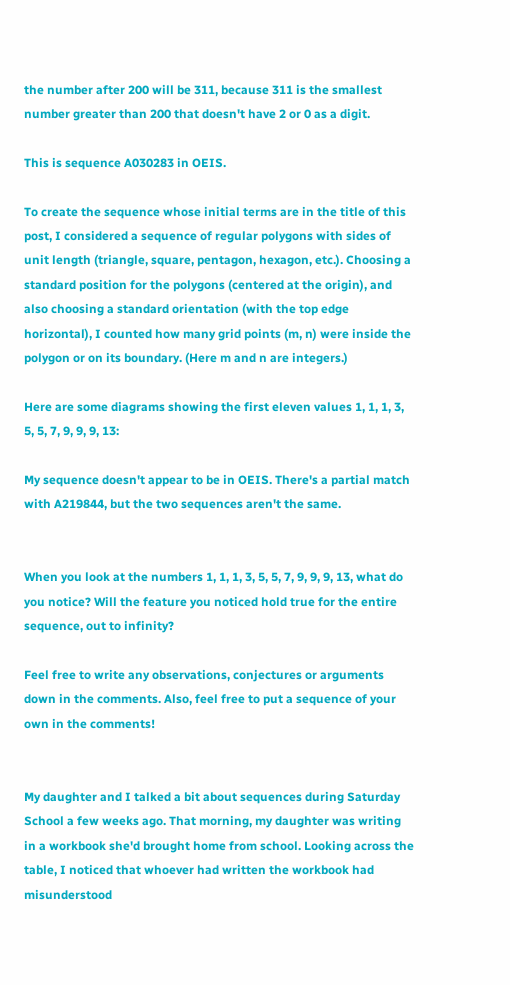the number after 200 will be 311, because 311 is the smallest number greater than 200 that doesn't have 2 or 0 as a digit.

This is sequence A030283 in OEIS.

To create the sequence whose initial terms are in the title of this post, I considered a sequence of regular polygons with sides of unit length (triangle, square, pentagon, hexagon, etc.). Choosing a standard position for the polygons (centered at the origin), and also choosing a standard orientation (with the top edge horizontal), I counted how many grid points (m, n) were inside the polygon or on its boundary. (Here m and n are integers.)

Here are some diagrams showing the first eleven values 1, 1, 1, 3, 5, 5, 7, 9, 9, 9, 13:

My sequence doesn't appear to be in OEIS. There's a partial match with A219844, but the two sequences aren't the same.


When you look at the numbers 1, 1, 1, 3, 5, 5, 7, 9, 9, 9, 13, what do you notice? Will the feature you noticed hold true for the entire sequence, out to infinity?

Feel free to write any observations, conjectures or arguments down in the comments. Also, feel free to put a sequence of your own in the comments!


My daughter and I talked a bit about sequences during Saturday School a few weeks ago. That morning, my daughter was writing in a workbook she'd brought home from school. Looking across the table, I noticed that whoever had written the workbook had misunderstood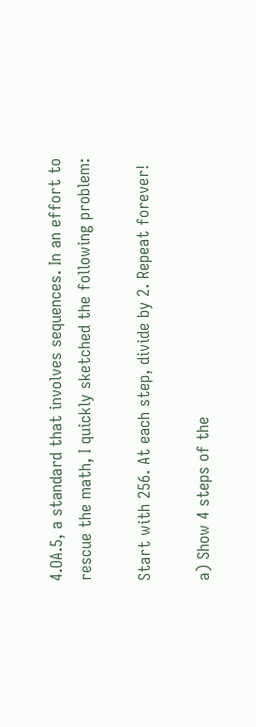4.OA.5, a standard that involves sequences. In an effort to rescue the math, I quickly sketched the following problem:

Start with 256. At each step, divide by 2. Repeat forever!

a) Show 4 steps of the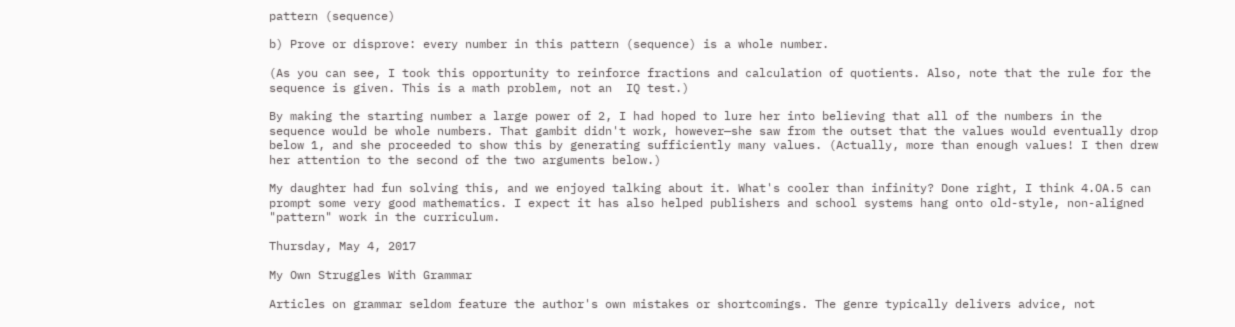pattern (sequence)

b) Prove or disprove: every number in this pattern (sequence) is a whole number.

(As you can see, I took this opportunity to reinforce fractions and calculation of quotients. Also, note that the rule for the sequence is given. This is a math problem, not an  IQ test.)

By making the starting number a large power of 2, I had hoped to lure her into believing that all of the numbers in the sequence would be whole numbers. That gambit didn't work, however—she saw from the outset that the values would eventually drop below 1, and she proceeded to show this by generating sufficiently many values. (Actually, more than enough values! I then drew her attention to the second of the two arguments below.)

My daughter had fun solving this, and we enjoyed talking about it. What's cooler than infinity? Done right, I think 4.OA.5 can prompt some very good mathematics. I expect it has also helped publishers and school systems hang onto old-style, non-aligned "pattern" work in the curriculum.

Thursday, May 4, 2017

My Own Struggles With Grammar

Articles on grammar seldom feature the author's own mistakes or shortcomings. The genre typically delivers advice, not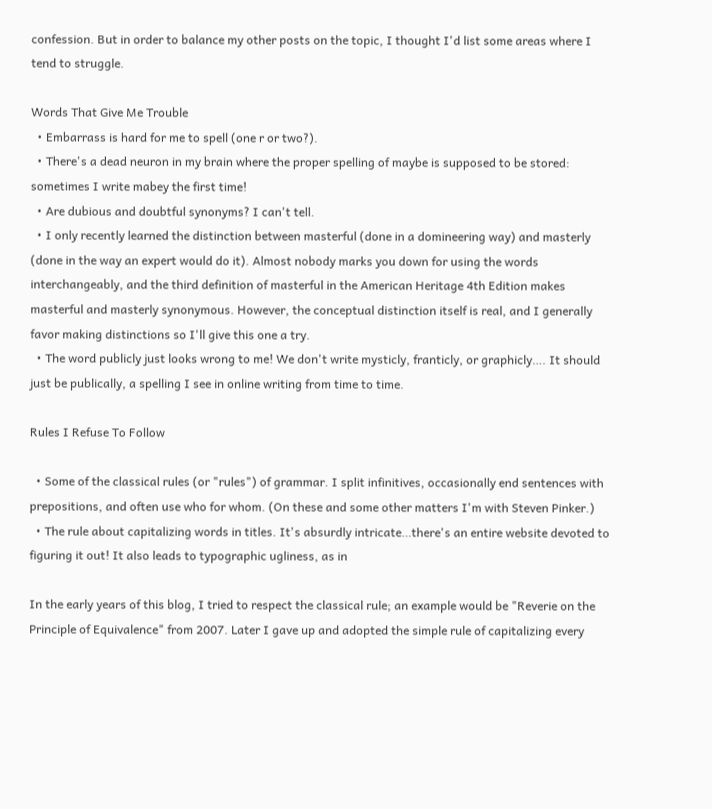confession. But in order to balance my other posts on the topic, I thought I'd list some areas where I tend to struggle.

Words That Give Me Trouble
  • Embarrass is hard for me to spell (one r or two?).
  • There's a dead neuron in my brain where the proper spelling of maybe is supposed to be stored: sometimes I write mabey the first time!
  • Are dubious and doubtful synonyms? I can't tell.
  • I only recently learned the distinction between masterful (done in a domineering way) and masterly (done in the way an expert would do it). Almost nobody marks you down for using the words interchangeably, and the third definition of masterful in the American Heritage 4th Edition makes masterful and masterly synonymous. However, the conceptual distinction itself is real, and I generally favor making distinctions so I'll give this one a try.
  • The word publicly just looks wrong to me! We don't write mysticly, franticly, or graphicly…. It should just be publically, a spelling I see in online writing from time to time.

Rules I Refuse To Follow

  • Some of the classical rules (or "rules") of grammar. I split infinitives, occasionally end sentences with prepositions, and often use who for whom. (On these and some other matters I'm with Steven Pinker.)
  • The rule about capitalizing words in titles. It's absurdly intricate…there's an entire website devoted to figuring it out! It also leads to typographic ugliness, as in

In the early years of this blog, I tried to respect the classical rule; an example would be "Reverie on the Principle of Equivalence" from 2007. Later I gave up and adopted the simple rule of capitalizing every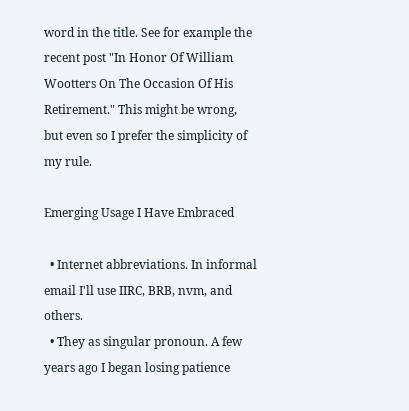word in the title. See for example the recent post "In Honor Of William Wootters On The Occasion Of His Retirement." This might be wrong, but even so I prefer the simplicity of my rule.

Emerging Usage I Have Embraced

  • Internet abbreviations. In informal email I'll use IIRC, BRB, nvm, and others.
  • They as singular pronoun. A few years ago I began losing patience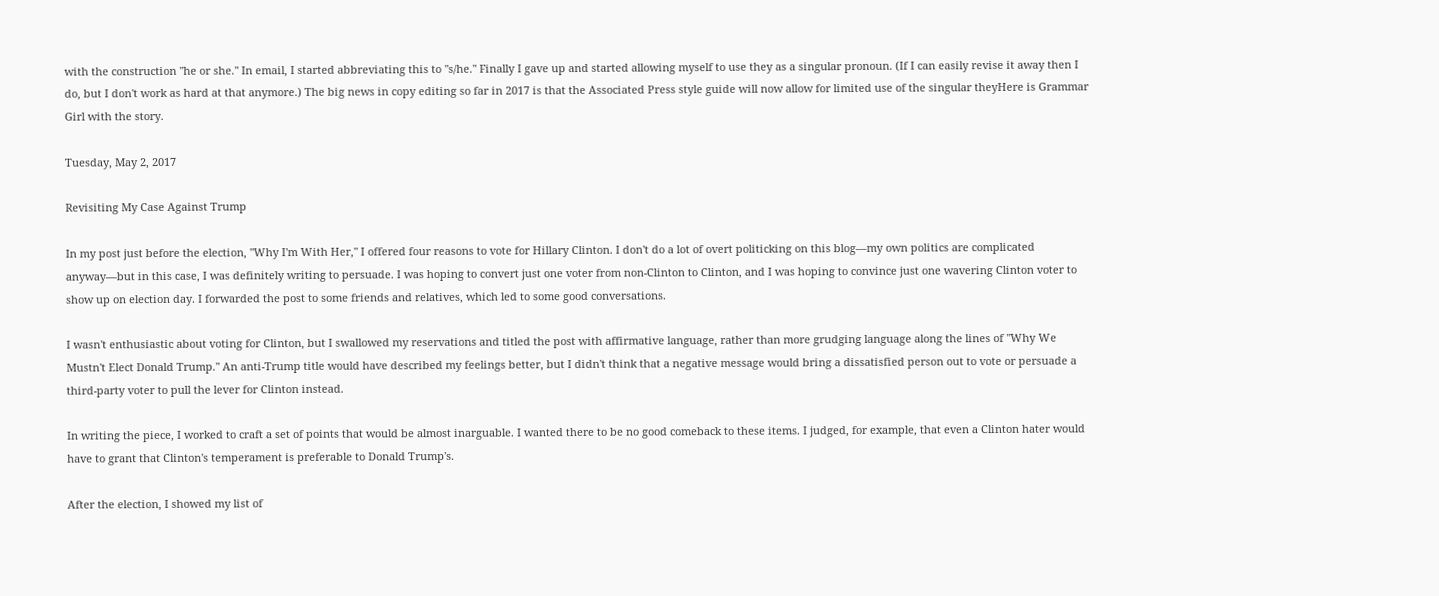with the construction "he or she." In email, I started abbreviating this to "s/he." Finally I gave up and started allowing myself to use they as a singular pronoun. (If I can easily revise it away then I do, but I don't work as hard at that anymore.) The big news in copy editing so far in 2017 is that the Associated Press style guide will now allow for limited use of the singular theyHere is Grammar Girl with the story.

Tuesday, May 2, 2017

Revisiting My Case Against Trump

In my post just before the election, "Why I'm With Her," I offered four reasons to vote for Hillary Clinton. I don't do a lot of overt politicking on this blog—my own politics are complicated anyway—but in this case, I was definitely writing to persuade. I was hoping to convert just one voter from non-Clinton to Clinton, and I was hoping to convince just one wavering Clinton voter to show up on election day. I forwarded the post to some friends and relatives, which led to some good conversations.

I wasn't enthusiastic about voting for Clinton, but I swallowed my reservations and titled the post with affirmative language, rather than more grudging language along the lines of "Why We Mustn't Elect Donald Trump." An anti-Trump title would have described my feelings better, but I didn't think that a negative message would bring a dissatisfied person out to vote or persuade a third-party voter to pull the lever for Clinton instead.

In writing the piece, I worked to craft a set of points that would be almost inarguable. I wanted there to be no good comeback to these items. I judged, for example, that even a Clinton hater would have to grant that Clinton's temperament is preferable to Donald Trump's.

After the election, I showed my list of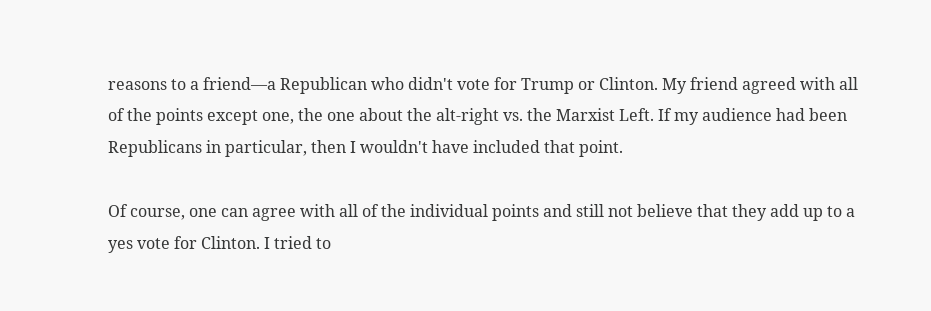reasons to a friend—a Republican who didn't vote for Trump or Clinton. My friend agreed with all of the points except one, the one about the alt-right vs. the Marxist Left. If my audience had been Republicans in particular, then I wouldn't have included that point.

Of course, one can agree with all of the individual points and still not believe that they add up to a yes vote for Clinton. I tried to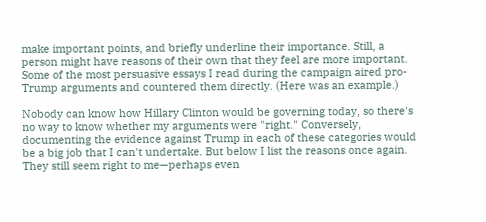make important points, and briefly underline their importance. Still, a person might have reasons of their own that they feel are more important. Some of the most persuasive essays I read during the campaign aired pro-Trump arguments and countered them directly. (Here was an example.)

Nobody can know how Hillary Clinton would be governing today, so there's no way to know whether my arguments were "right." Conversely, documenting the evidence against Trump in each of these categories would be a big job that I can't undertake. But below I list the reasons once again. They still seem right to me—perhaps even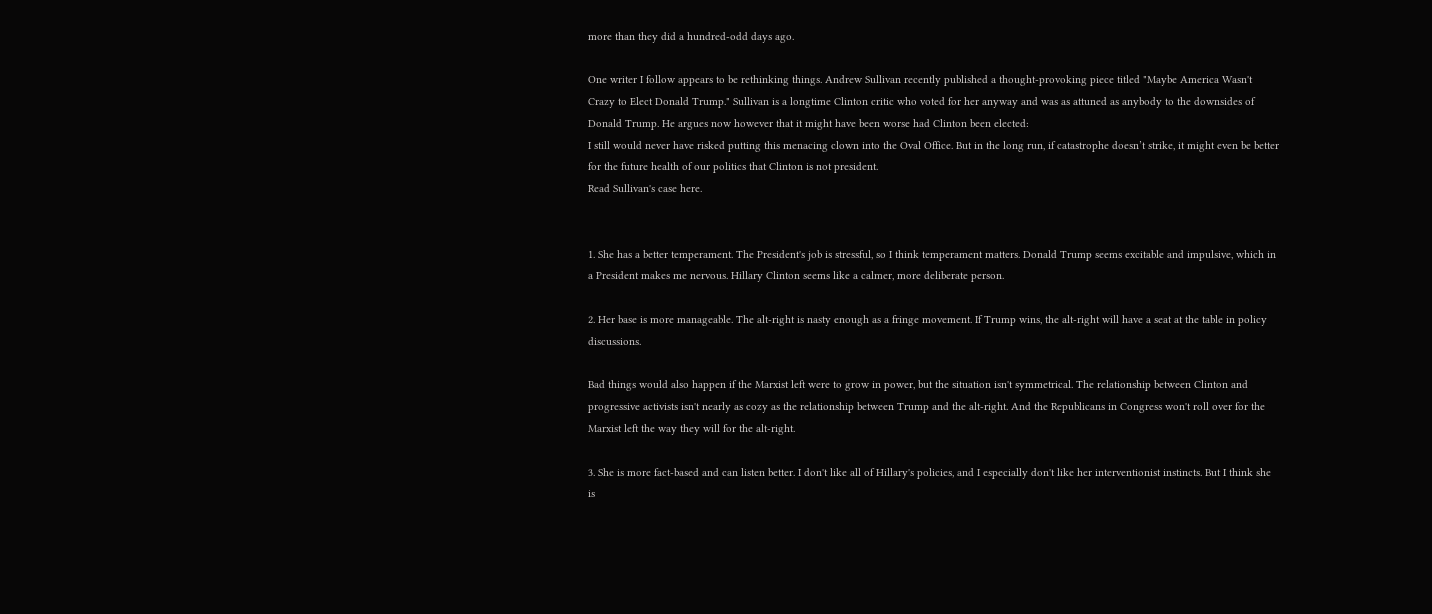more than they did a hundred-odd days ago.

One writer I follow appears to be rethinking things. Andrew Sullivan recently published a thought-provoking piece titled "Maybe America Wasn't Crazy to Elect Donald Trump." Sullivan is a longtime Clinton critic who voted for her anyway and was as attuned as anybody to the downsides of Donald Trump. He argues now however that it might have been worse had Clinton been elected:
I still would never have risked putting this menacing clown into the Oval Office. But in the long run, if catastrophe doesn’t strike, it might even be better for the future health of our politics that Clinton is not president.
Read Sullivan's case here.


1. She has a better temperament. The President's job is stressful, so I think temperament matters. Donald Trump seems excitable and impulsive, which in a President makes me nervous. Hillary Clinton seems like a calmer, more deliberate person.

2. Her base is more manageable. The alt-right is nasty enough as a fringe movement. If Trump wins, the alt-right will have a seat at the table in policy discussions.

Bad things would also happen if the Marxist left were to grow in power, but the situation isn't symmetrical. The relationship between Clinton and progressive activists isn't nearly as cozy as the relationship between Trump and the alt-right. And the Republicans in Congress won't roll over for the Marxist left the way they will for the alt-right.

3. She is more fact-based and can listen better. I don't like all of Hillary's policies, and I especially don't like her interventionist instincts. But I think she is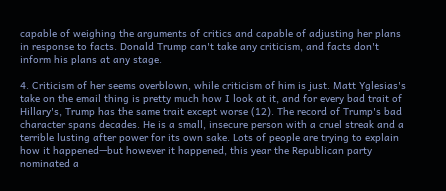capable of weighing the arguments of critics and capable of adjusting her plans in response to facts. Donald Trump can't take any criticism, and facts don't inform his plans at any stage.

4. Criticism of her seems overblown, while criticism of him is just. Matt Yglesias's take on the email thing is pretty much how I look at it, and for every bad trait of Hillary's, Trump has the same trait except worse (12). The record of Trump's bad character spans decades. He is a small, insecure person with a cruel streak and a terrible lusting after power for its own sake. Lots of people are trying to explain how it happened—but however it happened, this year the Republican party nominated a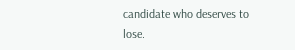candidate who deserves to lose.